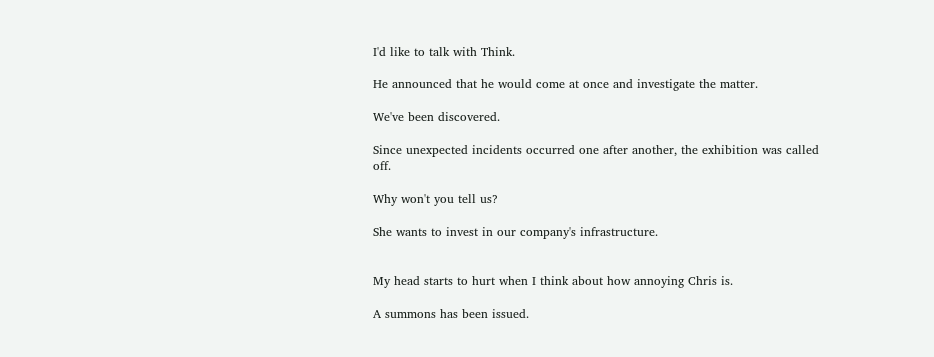I'd like to talk with Think.

He announced that he would come at once and investigate the matter.

We've been discovered.

Since unexpected incidents occurred one after another, the exhibition was called off.

Why won't you tell us?

She wants to invest in our company's infrastructure.


My head starts to hurt when I think about how annoying Chris is.

A summons has been issued.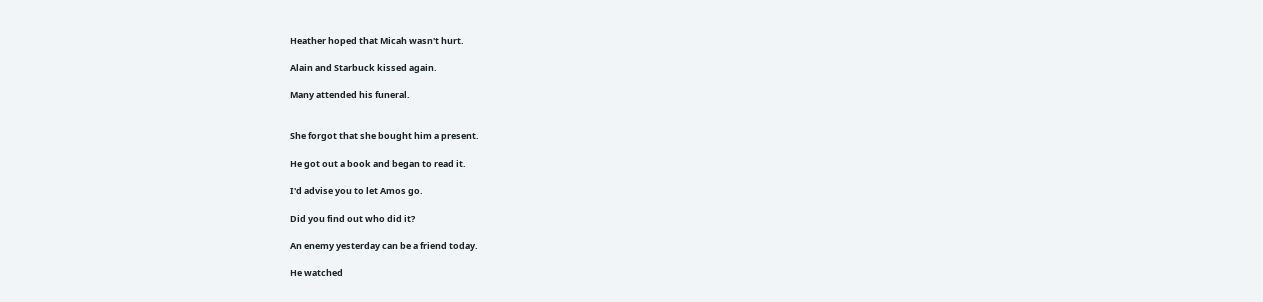Heather hoped that Micah wasn't hurt.

Alain and Starbuck kissed again.

Many attended his funeral.


She forgot that she bought him a present.

He got out a book and began to read it.

I'd advise you to let Amos go.

Did you find out who did it?

An enemy yesterday can be a friend today.

He watched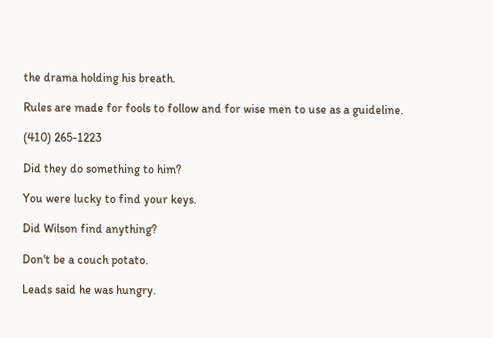the drama holding his breath.

Rules are made for fools to follow and for wise men to use as a guideline.

(410) 265-1223

Did they do something to him?

You were lucky to find your keys.

Did Wilson find anything?

Don't be a couch potato.

Leads said he was hungry.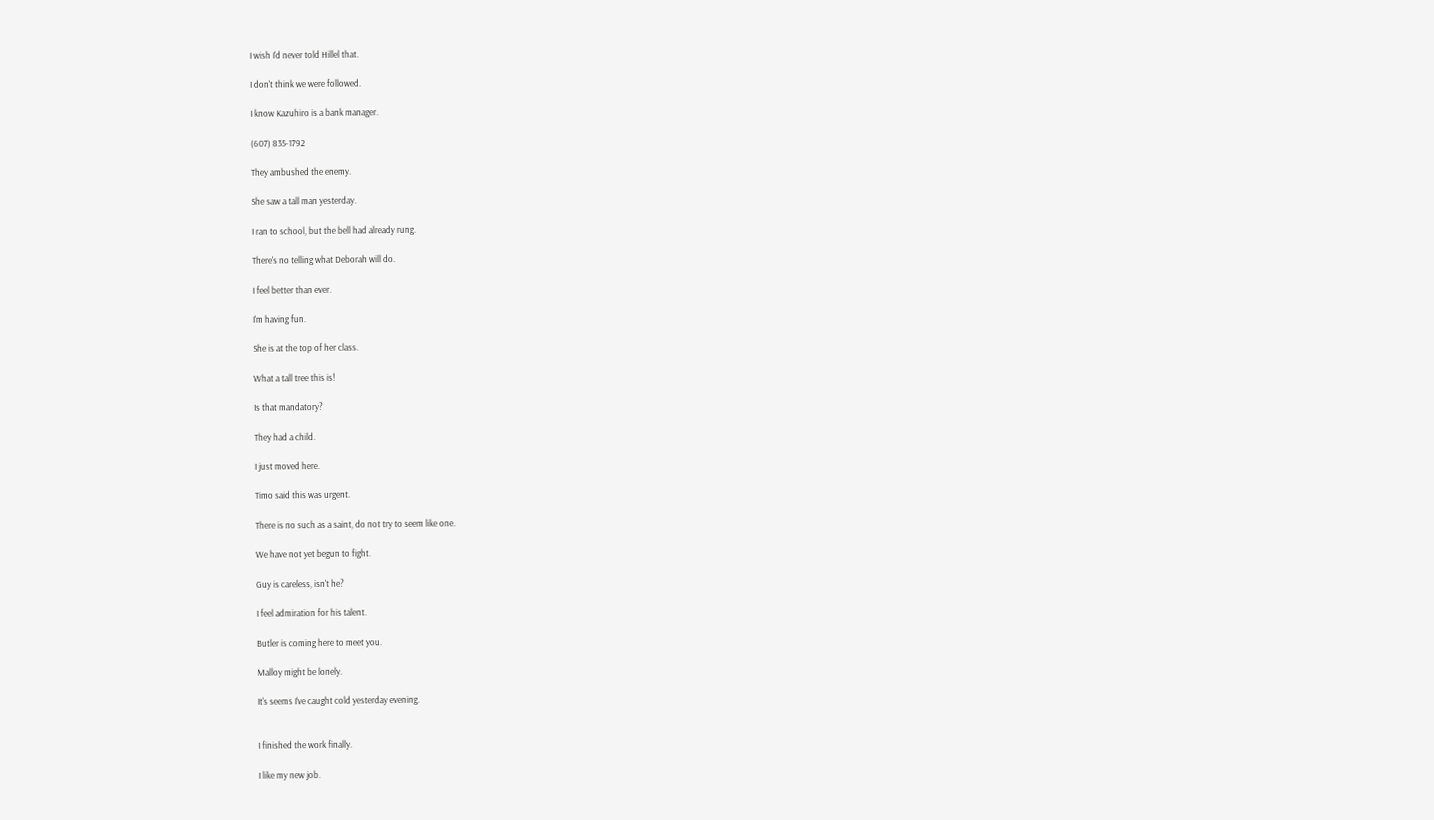I wish I'd never told Hillel that.

I don't think we were followed.

I know Kazuhiro is a bank manager.

(607) 835-1792

They ambushed the enemy.

She saw a tall man yesterday.

I ran to school, but the bell had already rung.

There's no telling what Deborah will do.

I feel better than ever.

I'm having fun.

She is at the top of her class.

What a tall tree this is!

Is that mandatory?

They had a child.

I just moved here.

Timo said this was urgent.

There is no such as a saint, do not try to seem like one.

We have not yet begun to fight.

Guy is careless, isn't he?

I feel admiration for his talent.

Butler is coming here to meet you.

Malloy might be lonely.

It's seems I've caught cold yesterday evening.


I finished the work finally.

I like my new job.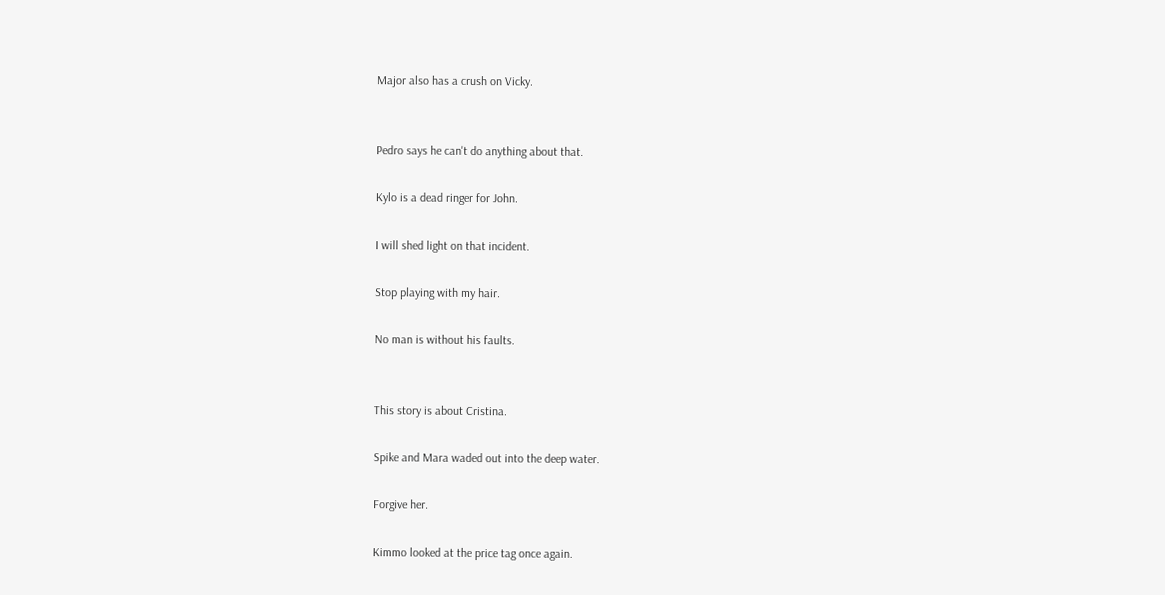Major also has a crush on Vicky.


Pedro says he can't do anything about that.

Kylo is a dead ringer for John.

I will shed light on that incident.

Stop playing with my hair.

No man is without his faults.


This story is about Cristina.

Spike and Mara waded out into the deep water.

Forgive her.

Kimmo looked at the price tag once again.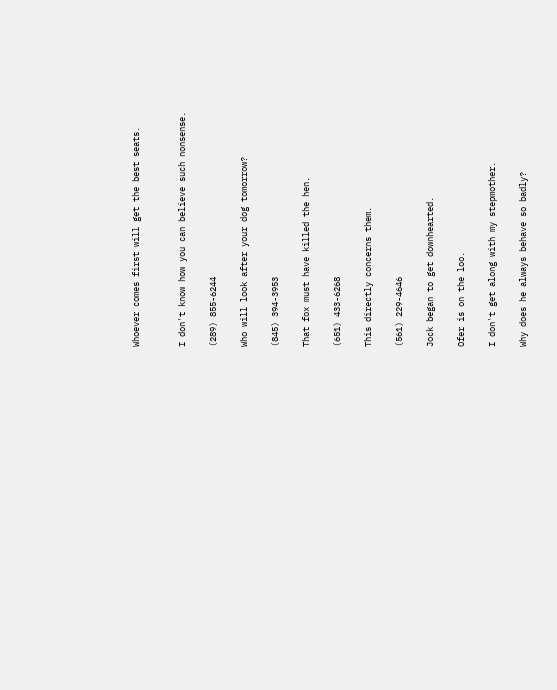Whoever comes first will get the best seats.


I don't know how you can believe such nonsense.

(289) 855-6244

Who will look after your dog tomorrow?

(845) 394-3953

That fox must have killed the hen.

(651) 433-6268

This directly concerns them.

(561) 229-4646

Jock began to get downhearted.

Ofer is on the loo.

I don't get along with my stepmother.

Why does he always behave so badly?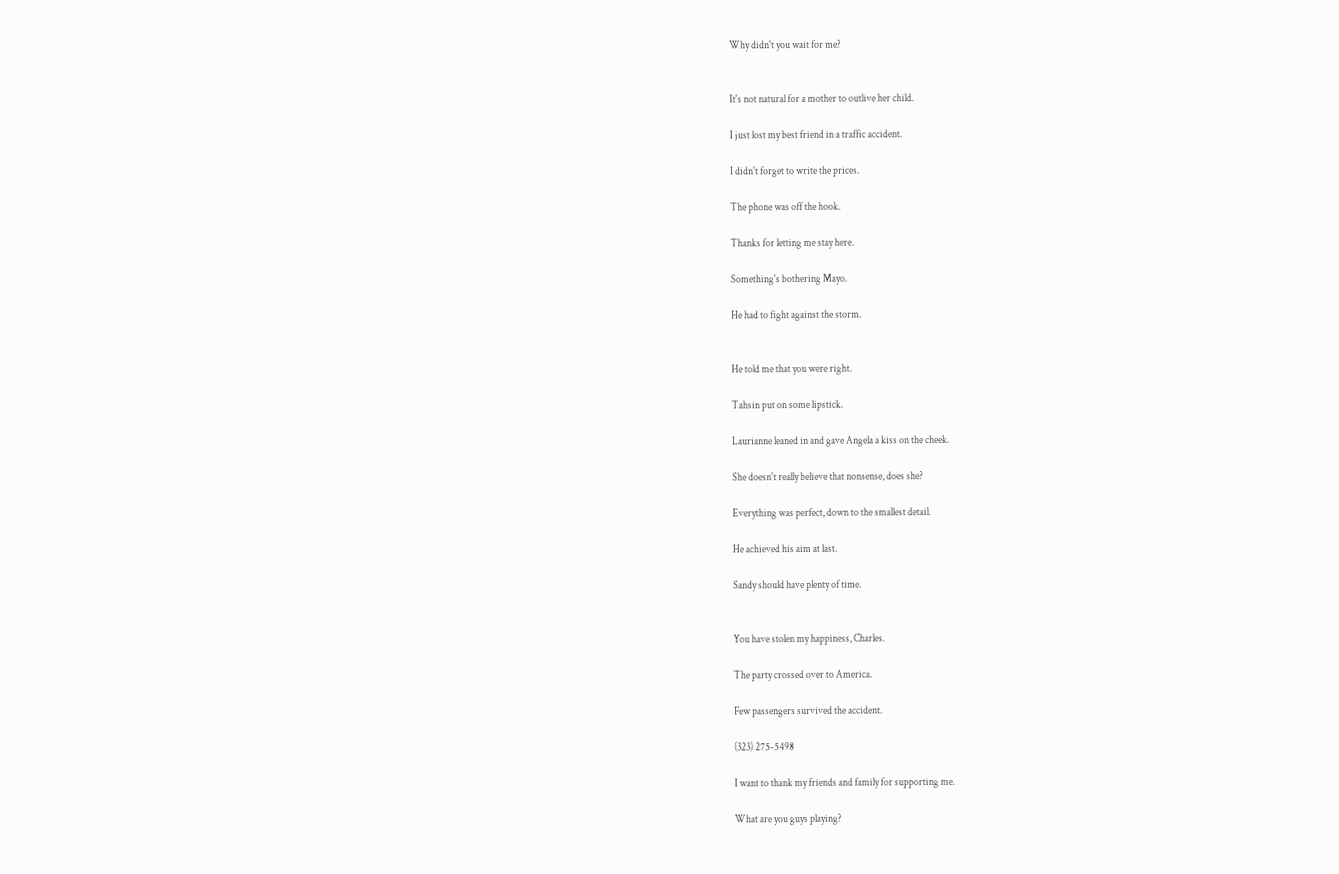Why didn't you wait for me?


It's not natural for a mother to outlive her child.

I just lost my best friend in a traffic accident.

I didn't forget to write the prices.

The phone was off the hook.

Thanks for letting me stay here.

Something's bothering Mayo.

He had to fight against the storm.


He told me that you were right.

Tahsin put on some lipstick.

Laurianne leaned in and gave Angela a kiss on the cheek.

She doesn't really believe that nonsense, does she?

Everything was perfect, down to the smallest detail.

He achieved his aim at last.

Sandy should have plenty of time.


You have stolen my happiness, Charles.

The party crossed over to America.

Few passengers survived the accident.

(323) 275-5498

I want to thank my friends and family for supporting me.

What are you guys playing?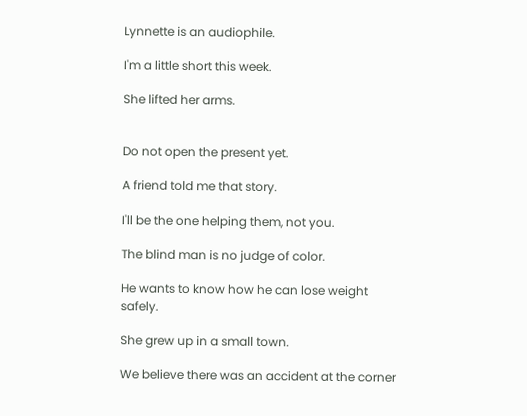Lynnette is an audiophile.

I'm a little short this week.

She lifted her arms.


Do not open the present yet.

A friend told me that story.

I'll be the one helping them, not you.

The blind man is no judge of color.

He wants to know how he can lose weight safely.

She grew up in a small town.

We believe there was an accident at the corner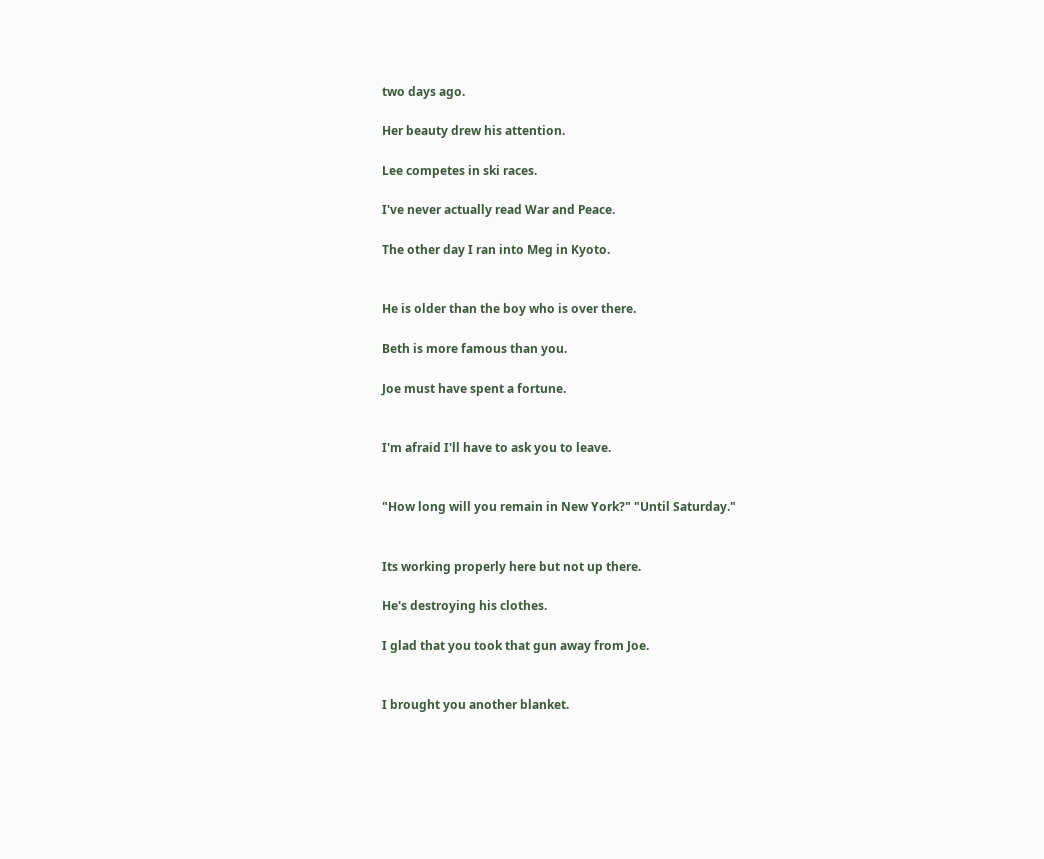two days ago.

Her beauty drew his attention.

Lee competes in ski races.

I've never actually read War and Peace.

The other day I ran into Meg in Kyoto.


He is older than the boy who is over there.

Beth is more famous than you.

Joe must have spent a fortune.


I'm afraid I'll have to ask you to leave.


"How long will you remain in New York?" "Until Saturday."


Its working properly here but not up there.

He's destroying his clothes.

I glad that you took that gun away from Joe.


I brought you another blanket.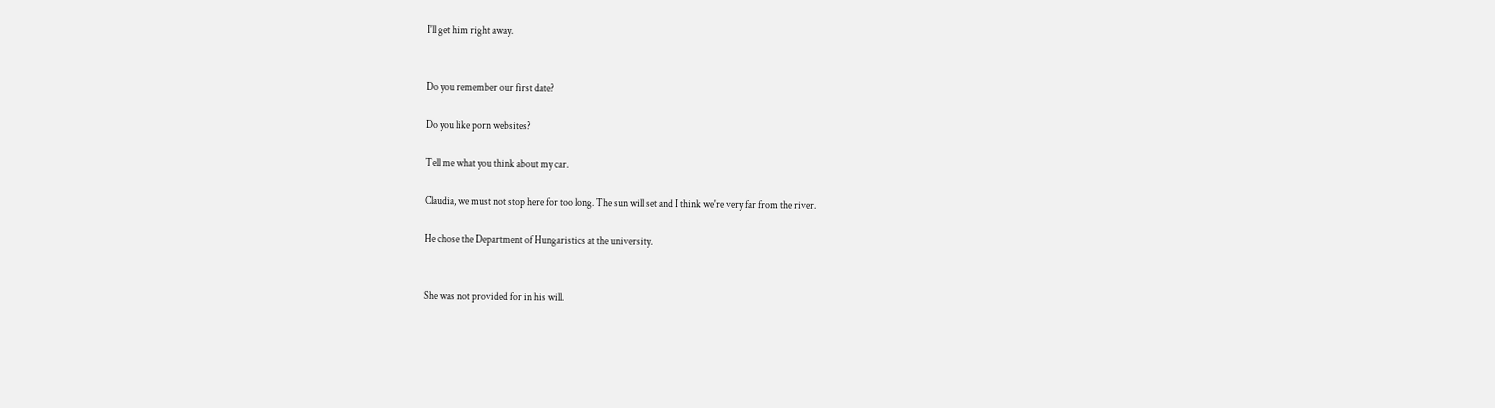I'll get him right away.


Do you remember our first date?

Do you like porn websites?

Tell me what you think about my car.

Claudia, we must not stop here for too long. The sun will set and I think we're very far from the river.

He chose the Department of Hungaristics at the university.


She was not provided for in his will.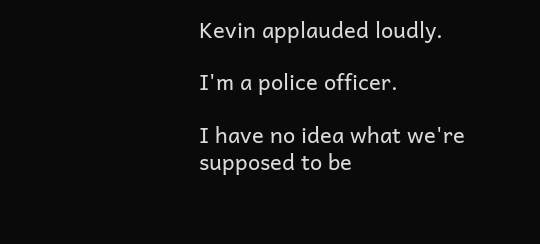Kevin applauded loudly.

I'm a police officer.

I have no idea what we're supposed to be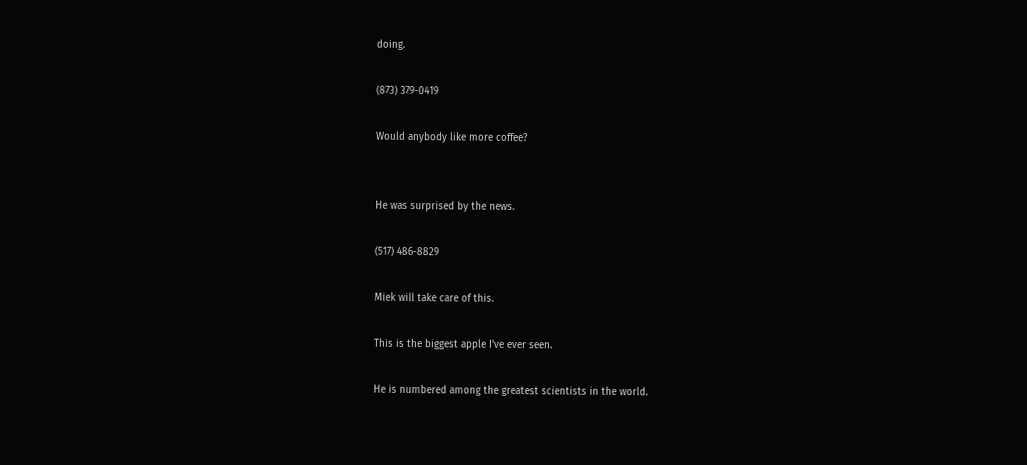doing.

(873) 379-0419

Would anybody like more coffee?


He was surprised by the news.

(517) 486-8829

Miek will take care of this.

This is the biggest apple I've ever seen.

He is numbered among the greatest scientists in the world.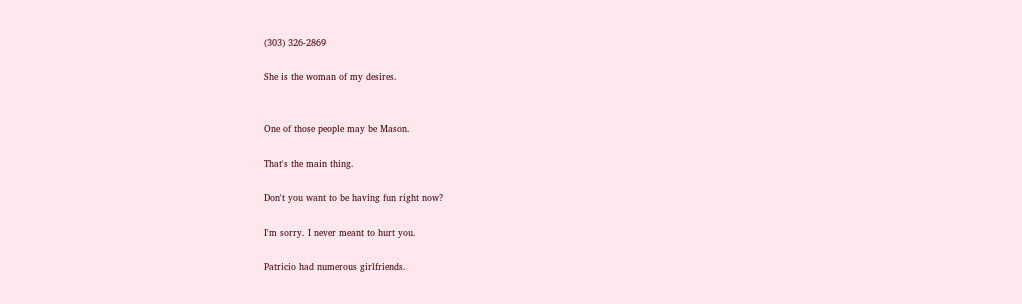(303) 326-2869

She is the woman of my desires.


One of those people may be Mason.

That's the main thing.

Don't you want to be having fun right now?

I'm sorry. I never meant to hurt you.

Patricio had numerous girlfriends.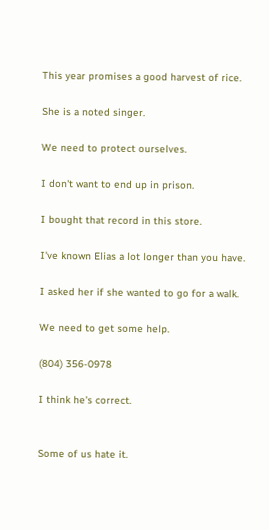This year promises a good harvest of rice.

She is a noted singer.

We need to protect ourselves.

I don't want to end up in prison.

I bought that record in this store.

I've known Elias a lot longer than you have.

I asked her if she wanted to go for a walk.

We need to get some help.

(804) 356-0978

I think he's correct.


Some of us hate it.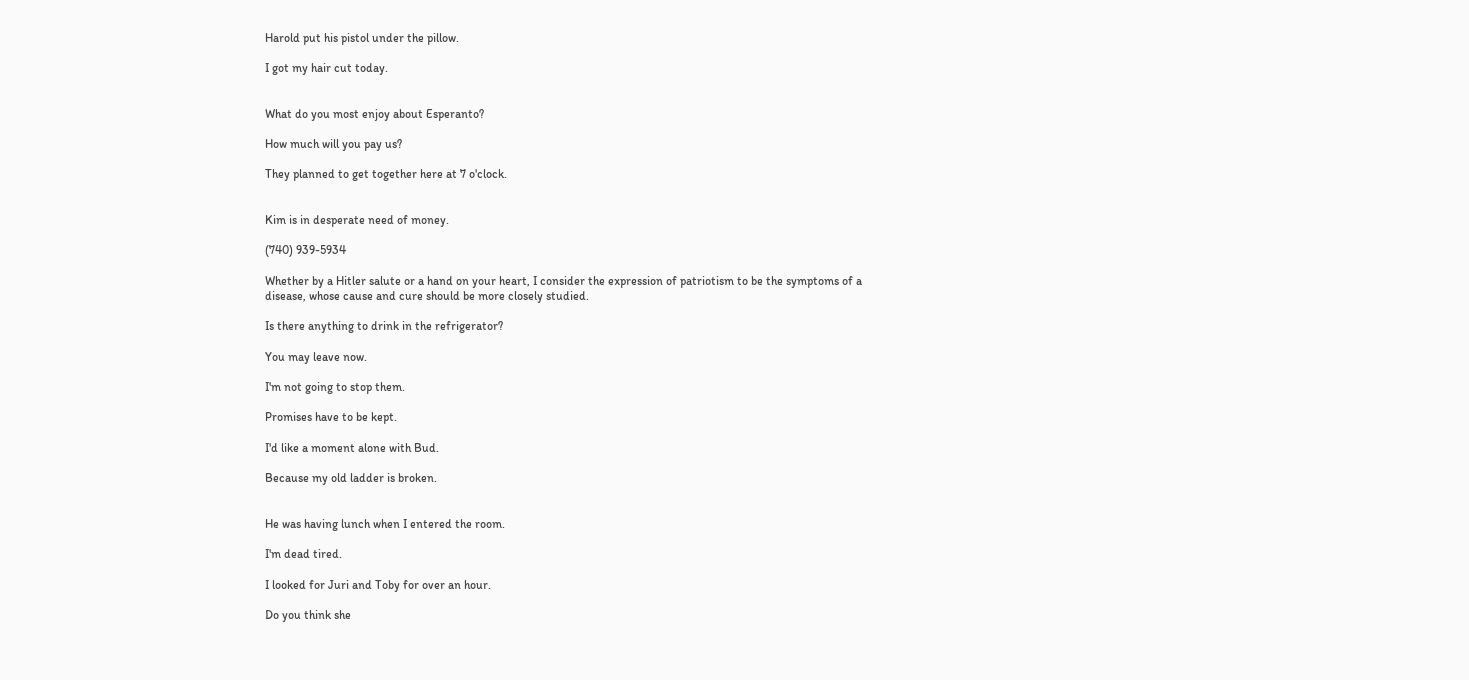Harold put his pistol under the pillow.

I got my hair cut today.


What do you most enjoy about Esperanto?

How much will you pay us?

They planned to get together here at 7 o'clock.


Kim is in desperate need of money.

(740) 939-5934

Whether by a Hitler salute or a hand on your heart, I consider the expression of patriotism to be the symptoms of a disease, whose cause and cure should be more closely studied.

Is there anything to drink in the refrigerator?

You may leave now.

I'm not going to stop them.

Promises have to be kept.

I'd like a moment alone with Bud.

Because my old ladder is broken.


He was having lunch when I entered the room.

I'm dead tired.

I looked for Juri and Toby for over an hour.

Do you think she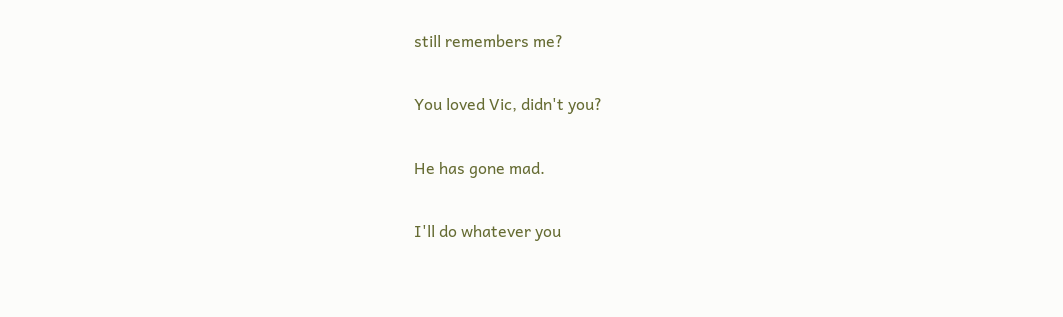still remembers me?

You loved Vic, didn't you?

He has gone mad.

I'll do whatever you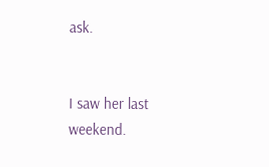ask.


I saw her last weekend.